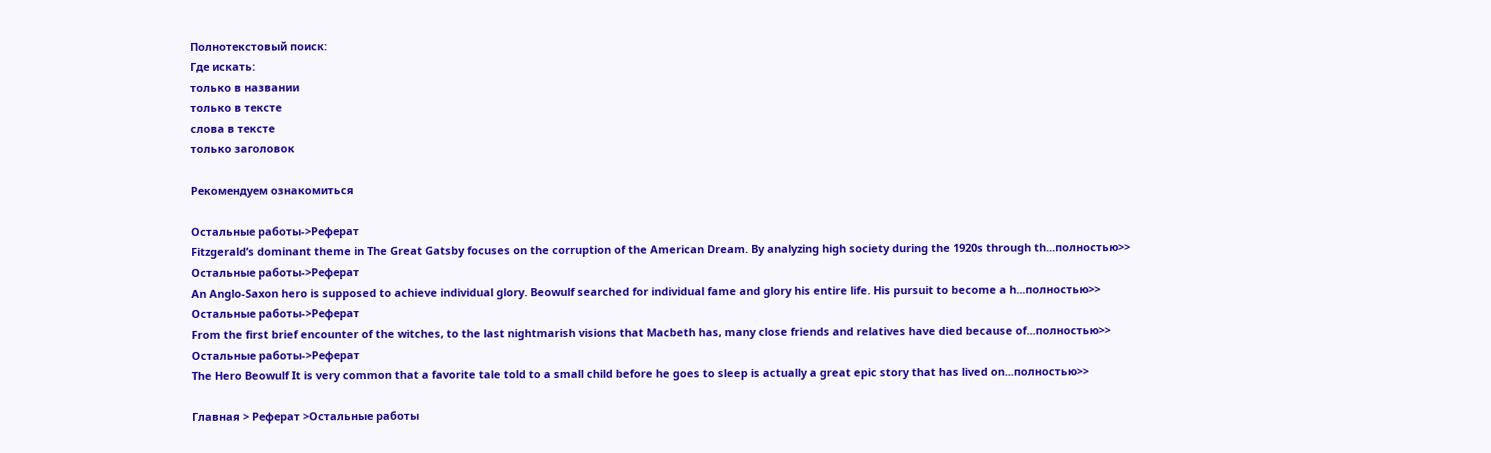Полнотекстовый поиск:
Где искать:
только в названии
только в тексте
слова в тексте
только заголовок

Рекомендуем ознакомиться

Остальные работы->Реферат
Fitzgerald’s dominant theme in The Great Gatsby focuses on the corruption of the American Dream. By analyzing high society during the 1920s through th...полностью>>
Остальные работы->Реферат
An Anglo-Saxon hero is supposed to achieve individual glory. Beowulf searched for individual fame and glory his entire life. His pursuit to become a h...полностью>>
Остальные работы->Реферат
From the first brief encounter of the witches, to the last nightmarish visions that Macbeth has, many close friends and relatives have died because of...полностью>>
Остальные работы->Реферат
The Hero Beowulf It is very common that a favorite tale told to a small child before he goes to sleep is actually a great epic story that has lived on...полностью>>

Главная > Реферат >Остальные работы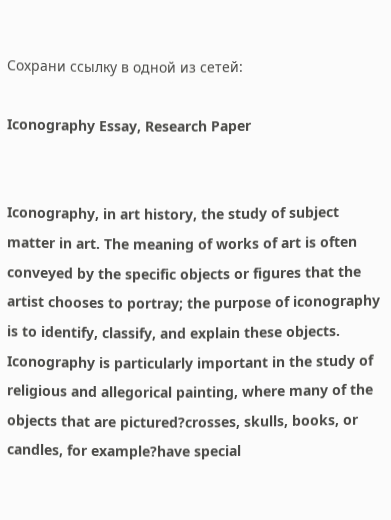Сохрани ссылку в одной из сетей:

Iconography Essay, Research Paper


Iconography, in art history, the study of subject matter in art. The meaning of works of art is often conveyed by the specific objects or figures that the artist chooses to portray; the purpose of iconography is to identify, classify, and explain these objects. Iconography is particularly important in the study of religious and allegorical painting, where many of the objects that are pictured?crosses, skulls, books, or candles, for example?have special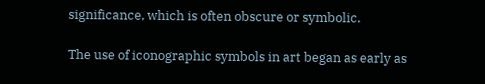significance, which is often obscure or symbolic.

The use of iconographic symbols in art began as early as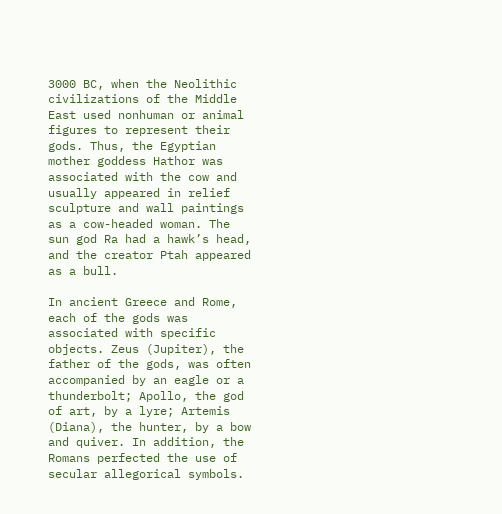3000 BC, when the Neolithic civilizations of the Middle East used nonhuman or animal figures to represent their gods. Thus, the Egyptian mother goddess Hathor was associated with the cow and usually appeared in relief sculpture and wall paintings as a cow-headed woman. The sun god Ra had a hawk’s head, and the creator Ptah appeared as a bull.

In ancient Greece and Rome, each of the gods was associated with specific objects. Zeus (Jupiter), the father of the gods, was often accompanied by an eagle or a thunderbolt; Apollo, the god of art, by a lyre; Artemis (Diana), the hunter, by a bow and quiver. In addition, the Romans perfected the use of secular allegorical symbols.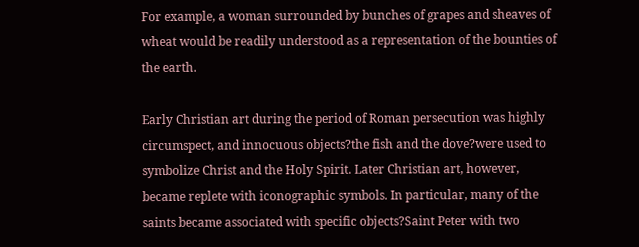For example, a woman surrounded by bunches of grapes and sheaves of wheat would be readily understood as a representation of the bounties of the earth.

Early Christian art during the period of Roman persecution was highly circumspect, and innocuous objects?the fish and the dove?were used to symbolize Christ and the Holy Spirit. Later Christian art, however, became replete with iconographic symbols. In particular, many of the saints became associated with specific objects?Saint Peter with two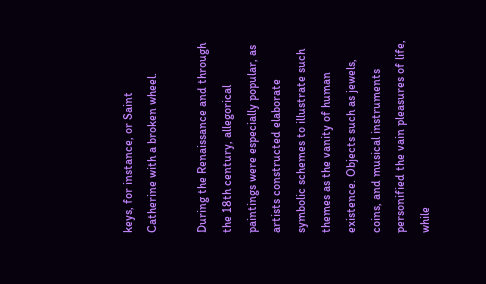keys, for instance, or Saint Catherine with a broken wheel.

During the Renaissance and through the 18th century, allegorical paintings were especially popular, as artists constructed elaborate symbolic schemes to illustrate such themes as the vanity of human existence. Objects such as jewels, coins, and musical instruments personified the vain pleasures of life, while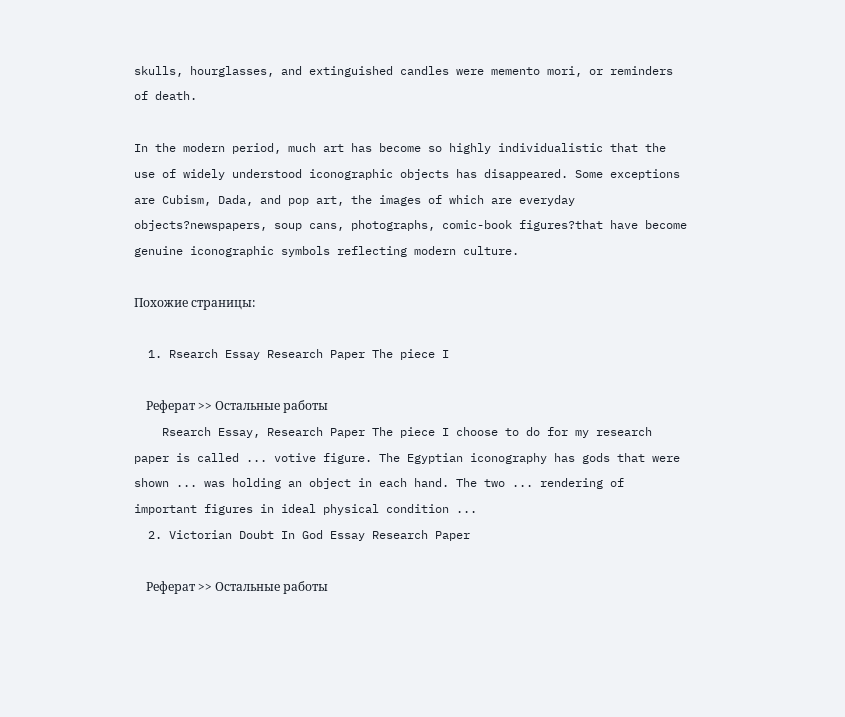skulls, hourglasses, and extinguished candles were memento mori, or reminders of death.

In the modern period, much art has become so highly individualistic that the use of widely understood iconographic objects has disappeared. Some exceptions are Cubism, Dada, and pop art, the images of which are everyday objects?newspapers, soup cans, photographs, comic-book figures?that have become genuine iconographic symbols reflecting modern culture.

Похожие страницы:

  1. Rsearch Essay Research Paper The piece I

    Реферат >> Остальные работы
    Rsearch Essay, Research Paper The piece I choose to do for my research paper is called ... votive figure. The Egyptian iconography has gods that were shown ... was holding an object in each hand. The two ... rendering of important figures in ideal physical condition ...
  2. Victorian Doubt In God Essay Research Paper

    Реферат >> Остальные работы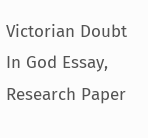Victorian Doubt In God Essay, Research Paper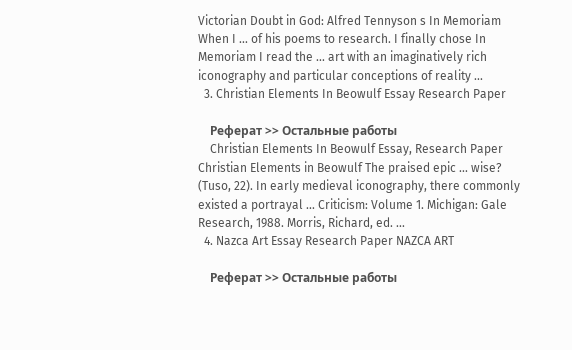Victorian Doubt in God: Alfred Tennyson s In Memoriam When I ... of his poems to research. I finally chose In Memoriam I read the ... art with an imaginatively rich iconography and particular conceptions of reality ...
  3. Christian Elements In Beowulf Essay Research Paper

    Реферат >> Остальные работы
    Christian Elements In Beowulf Essay, Research Paper Christian Elements in Beowulf The praised epic ... wise? (Tuso, 22). In early medieval iconography, there commonly existed a portrayal ... Criticism: Volume 1. Michigan: Gale Research, 1988. Morris, Richard, ed. ...
  4. Nazca Art Essay Research Paper NAZCA ART

    Реферат >> Остальные работы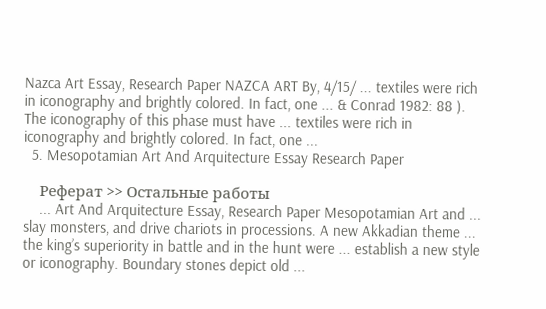Nazca Art Essay, Research Paper NAZCA ART By, 4/15/ ... textiles were rich in iconography and brightly colored. In fact, one ... & Conrad 1982: 88 ). The iconography of this phase must have ... textiles were rich in iconography and brightly colored. In fact, one ...
  5. Mesopotamian Art And Arquitecture Essay Research Paper

    Реферат >> Остальные работы
    ... Art And Arquitecture Essay, Research Paper Mesopotamian Art and ... slay monsters, and drive chariots in processions. A new Akkadian theme ... the king’s superiority in battle and in the hunt were ... establish a new style or iconography. Boundary stones depict old ...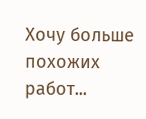Хочу больше похожих работ...